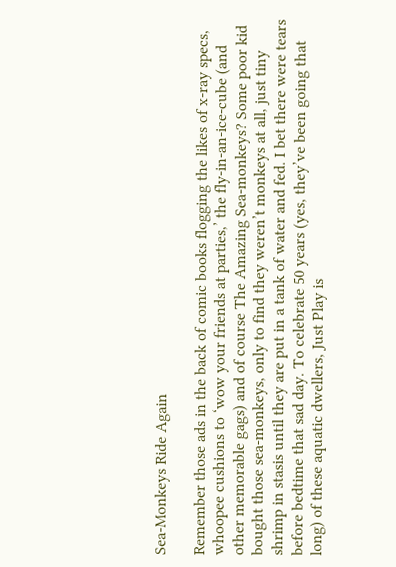Sea-Monkeys Ride Again

Remember those ads in the back of comic books flogging the likes of x-ray specs, whoopee cushions to ‘wow your friends at parties,’ the fly-in-an-ice-cube (and other memorable gags) and of course The Amazing Sea-monkeys? Some poor kid bought those sea-monkeys, only to find they weren’t monkeys at all, just tiny shrimp in stasis until they are put in a tank of water and fed. I bet there were tears before bedtime that sad day. To celebrate 50 years (yes, they’ve been going that long) of these aquatic dwellers, Just Play is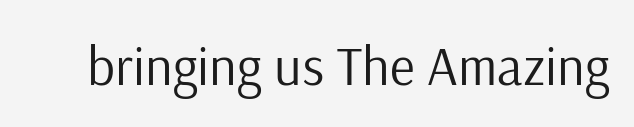bringing us The Amazing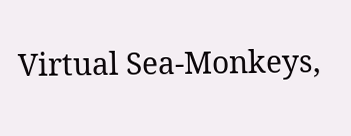Virtual Sea-Monkeys,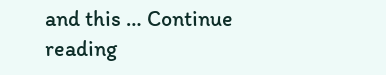and this … Continue reading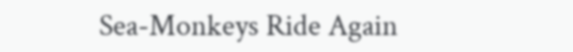Sea-Monkeys Ride Again